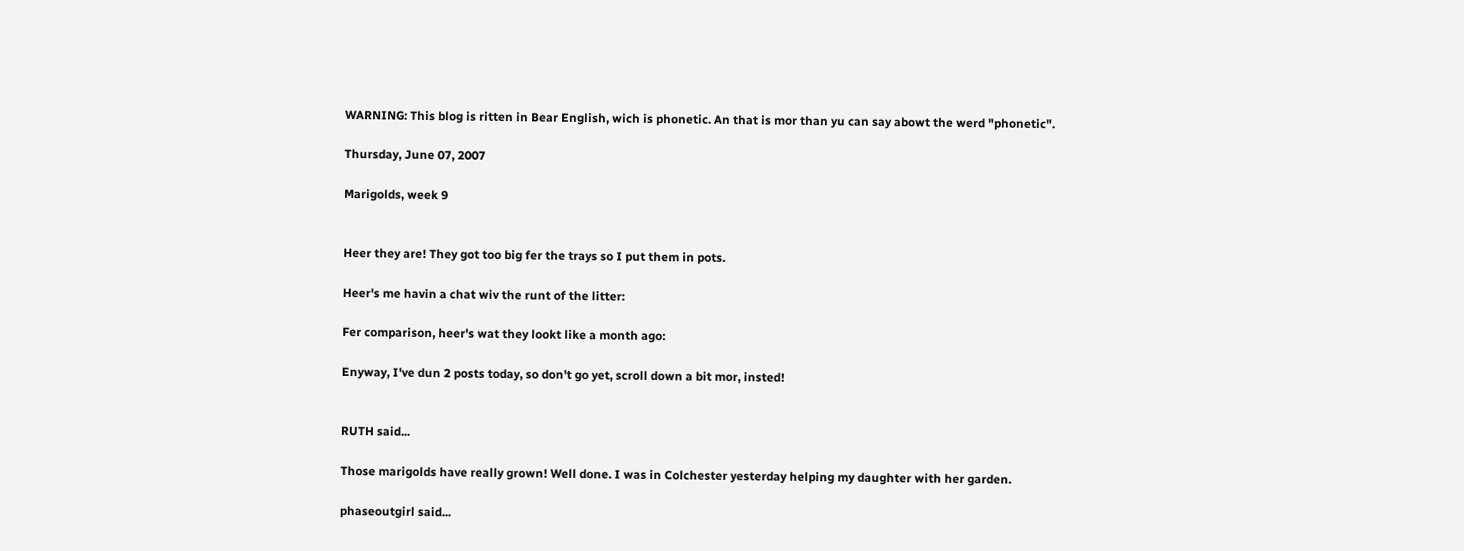WARNING: This blog is ritten in Bear English, wich is phonetic. An that is mor than yu can say abowt the werd "phonetic".

Thursday, June 07, 2007

Marigolds, week 9


Heer they are! They got too big fer the trays so I put them in pots.

Heer's me havin a chat wiv the runt of the litter:

Fer comparison, heer's wat they lookt like a month ago:

Enyway, I've dun 2 posts today, so don't go yet, scroll down a bit mor, insted!


RUTH said...

Those marigolds have really grown! Well done. I was in Colchester yesterday helping my daughter with her garden.

phaseoutgirl said...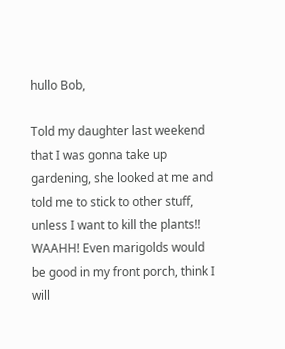hullo Bob,

Told my daughter last weekend that I was gonna take up gardening, she looked at me and told me to stick to other stuff, unless I want to kill the plants!! WAAHH! Even marigolds would be good in my front porch, think I will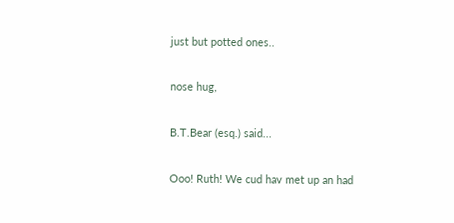just but potted ones..

nose hug,

B.T.Bear (esq.) said...

Ooo! Ruth! We cud hav met up an had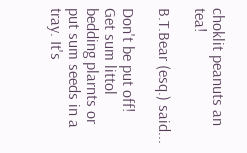choklit peanuts an tea!

B.T.Bear (esq.) said...

Don't be put off!
Get sum littol bedding plarnts or put sum seeds in a tray. It's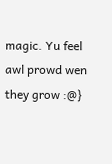magic. Yu feel awl prowd wen they grow :@}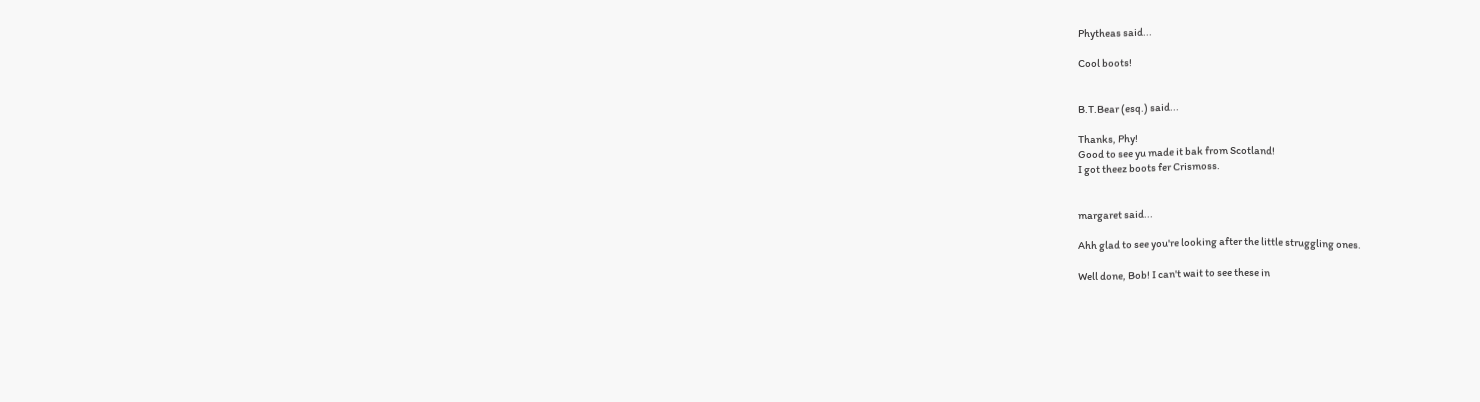Phytheas said...

Cool boots!


B.T.Bear (esq.) said...

Thanks, Phy!
Good to see yu made it bak from Scotland!
I got theez boots fer Crismoss.


margaret said...

Ahh glad to see you're looking after the little struggling ones.

Well done, Bob! I can't wait to see these in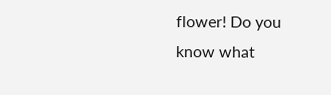flower! Do you know what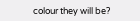colour they will be?